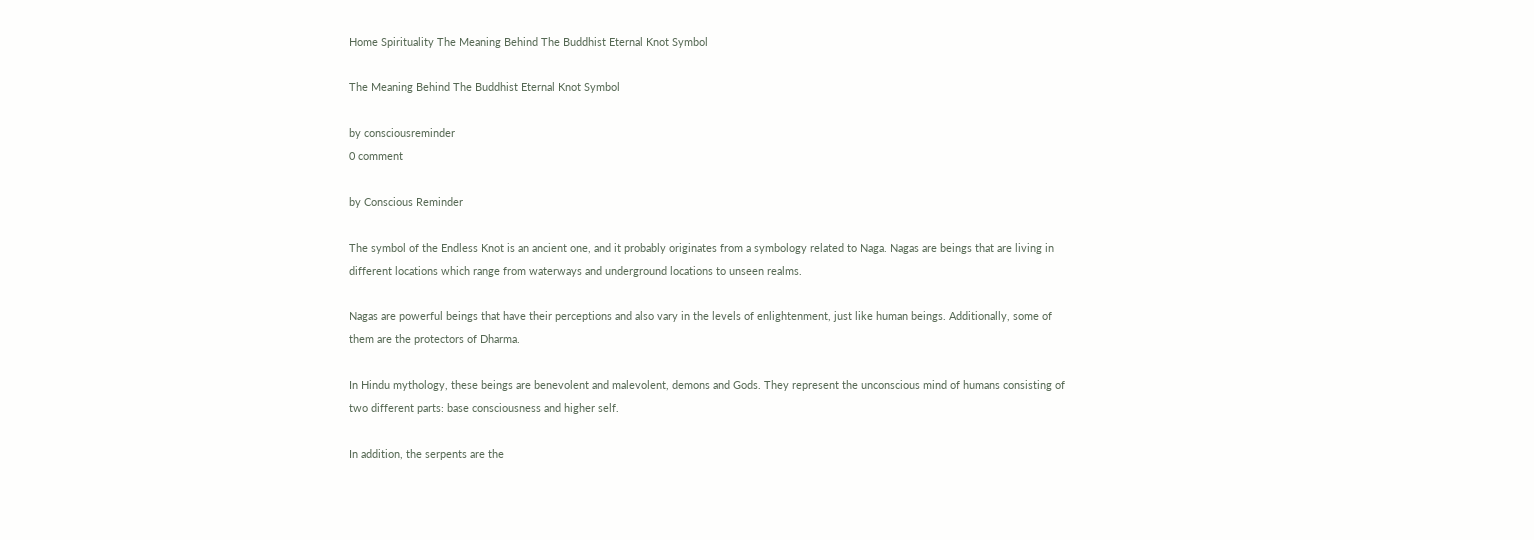Home Spirituality The Meaning Behind The Buddhist Eternal Knot Symbol

The Meaning Behind The Buddhist Eternal Knot Symbol

by consciousreminder
0 comment

by Conscious Reminder

The symbol of the Endless Knot is an ancient one, and it probably originates from a symbology related to Naga. Nagas are beings that are living in different locations which range from waterways and underground locations to unseen realms.

Nagas are powerful beings that have their perceptions and also vary in the levels of enlightenment, just like human beings. Additionally, some of them are the protectors of Dharma.

In Hindu mythology, these beings are benevolent and malevolent, demons and Gods. They represent the unconscious mind of humans consisting of two different parts: base consciousness and higher self.

In addition, the serpents are the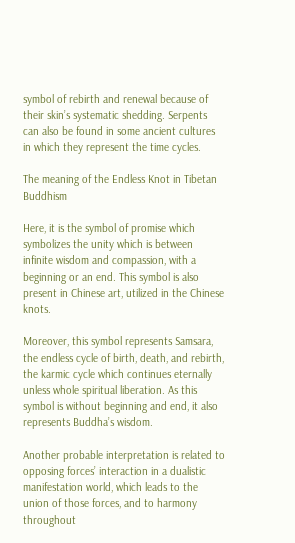symbol of rebirth and renewal because of their skin’s systematic shedding. Serpents can also be found in some ancient cultures in which they represent the time cycles.

The meaning of the Endless Knot in Tibetan Buddhism

Here, it is the symbol of promise which symbolizes the unity which is between infinite wisdom and compassion, with a beginning or an end. This symbol is also present in Chinese art, utilized in the Chinese knots.

Moreover, this symbol represents Samsara, the endless cycle of birth, death, and rebirth, the karmic cycle which continues eternally unless whole spiritual liberation. As this symbol is without beginning and end, it also represents Buddha’s wisdom.

Another probable interpretation is related to opposing forces’ interaction in a dualistic manifestation world, which leads to the union of those forces, and to harmony throughout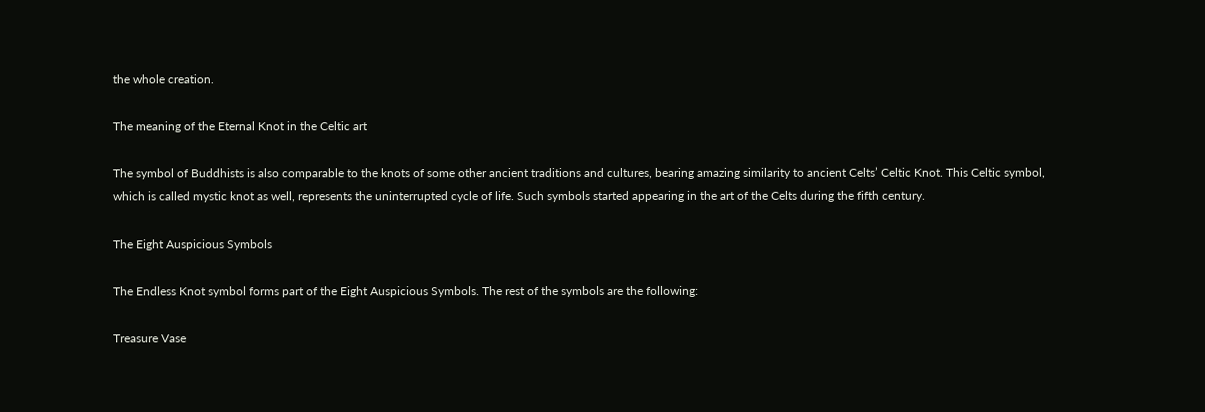the whole creation.

The meaning of the Eternal Knot in the Celtic art

The symbol of Buddhists is also comparable to the knots of some other ancient traditions and cultures, bearing amazing similarity to ancient Celts’ Celtic Knot. This Celtic symbol, which is called mystic knot as well, represents the uninterrupted cycle of life. Such symbols started appearing in the art of the Celts during the fifth century.

The Eight Auspicious Symbols

The Endless Knot symbol forms part of the Eight Auspicious Symbols. The rest of the symbols are the following:

Treasure Vase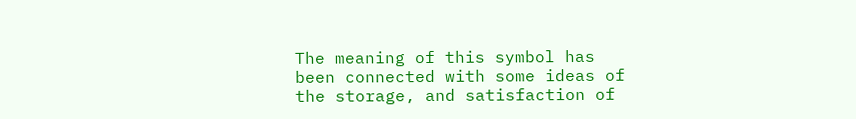The meaning of this symbol has been connected with some ideas of the storage, and satisfaction of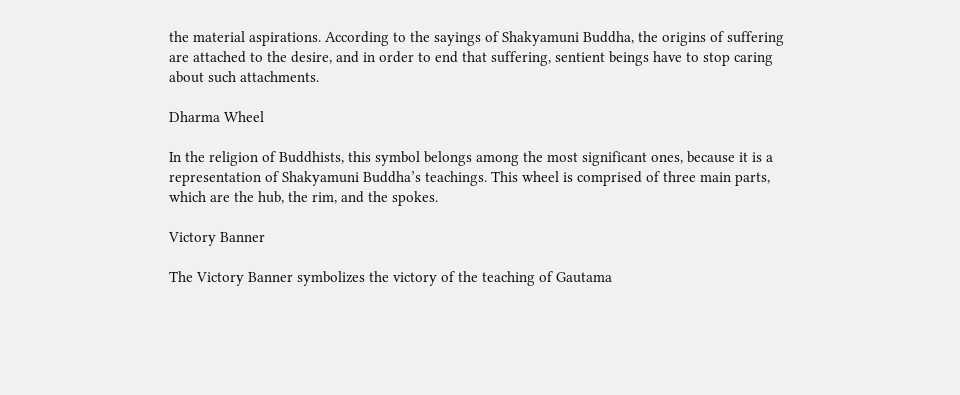the material aspirations. According to the sayings of Shakyamuni Buddha, the origins of suffering are attached to the desire, and in order to end that suffering, sentient beings have to stop caring about such attachments.

Dharma Wheel

In the religion of Buddhists, this symbol belongs among the most significant ones, because it is a representation of Shakyamuni Buddha’s teachings. This wheel is comprised of three main parts, which are the hub, the rim, and the spokes.

Victory Banner

The Victory Banner symbolizes the victory of the teaching of Gautama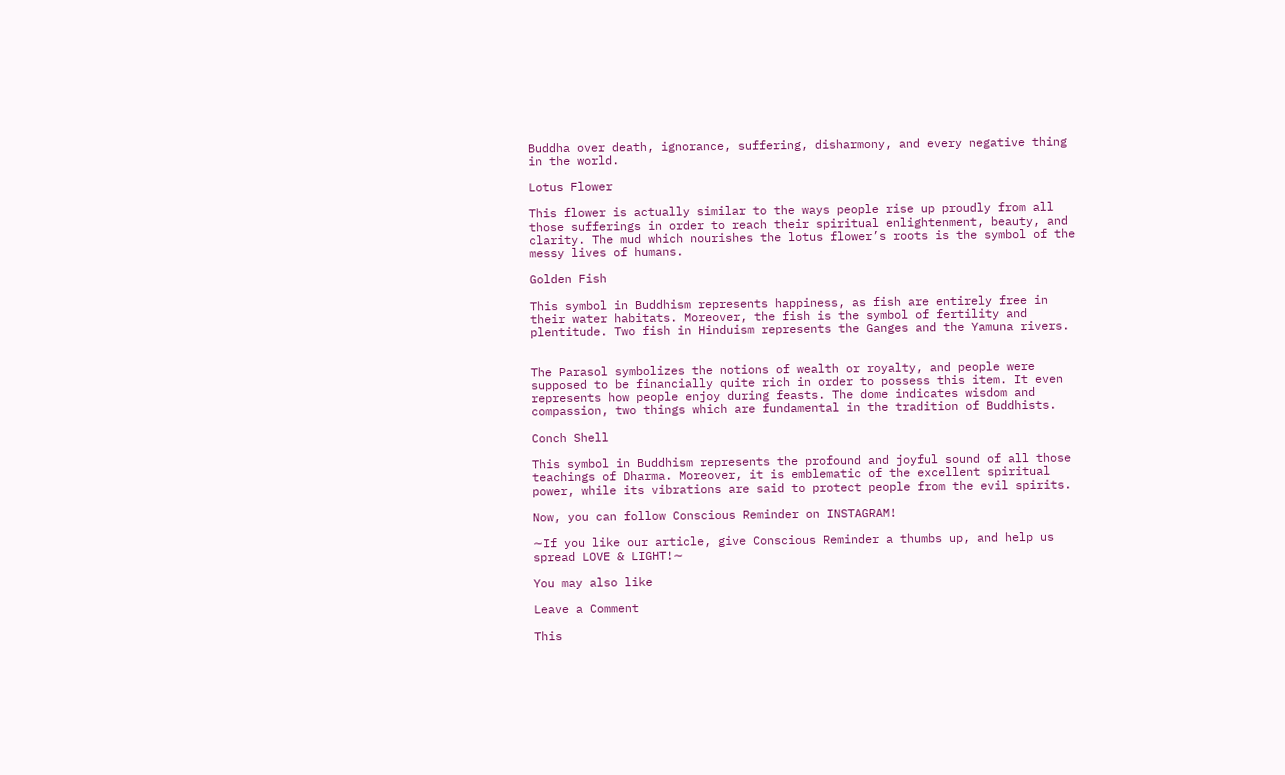Buddha over death, ignorance, suffering, disharmony, and every negative thing in the world.

Lotus Flower

This flower is actually similar to the ways people rise up proudly from all those sufferings in order to reach their spiritual enlightenment, beauty, and clarity. The mud which nourishes the lotus flower’s roots is the symbol of the messy lives of humans.

Golden Fish

This symbol in Buddhism represents happiness, as fish are entirely free in their water habitats. Moreover, the fish is the symbol of fertility and plentitude. Two fish in Hinduism represents the Ganges and the Yamuna rivers.


The Parasol symbolizes the notions of wealth or royalty, and people were supposed to be financially quite rich in order to possess this item. It even represents how people enjoy during feasts. The dome indicates wisdom and compassion, two things which are fundamental in the tradition of Buddhists.

Conch Shell

This symbol in Buddhism represents the profound and joyful sound of all those teachings of Dharma. Moreover, it is emblematic of the excellent spiritual power, while its vibrations are said to protect people from the evil spirits.

Now, you can follow Conscious Reminder on INSTAGRAM!

∼If you like our article, give Conscious Reminder a thumbs up, and help us spread LOVE & LIGHT!∼

You may also like

Leave a Comment

This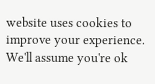website uses cookies to improve your experience. We'll assume you're ok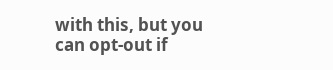with this, but you can opt-out if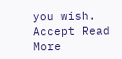you wish. Accept Read More